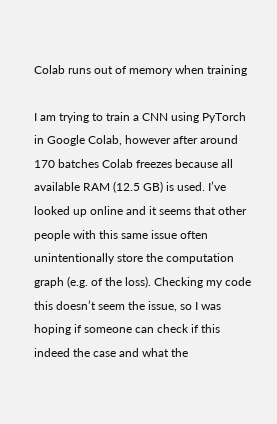Colab runs out of memory when training

I am trying to train a CNN using PyTorch in Google Colab, however after around 170 batches Colab freezes because all available RAM (12.5 GB) is used. I’ve looked up online and it seems that other people with this same issue often unintentionally store the computation graph (e.g. of the loss). Checking my code this doesn’t seem the issue, so I was hoping if someone can check if this indeed the case and what the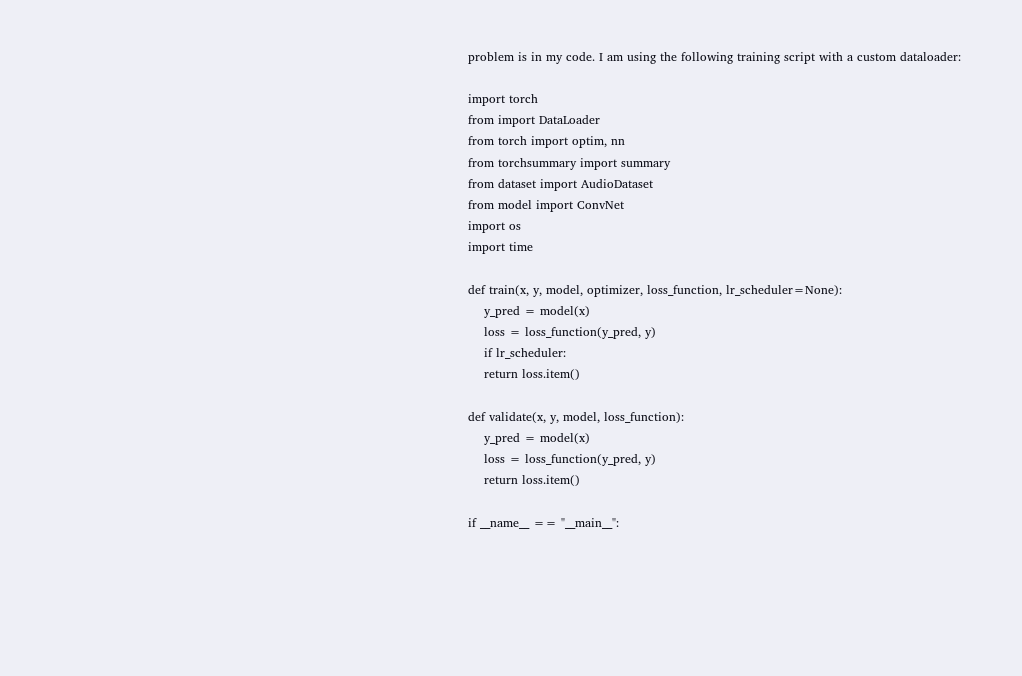problem is in my code. I am using the following training script with a custom dataloader:

import torch
from import DataLoader
from torch import optim, nn
from torchsummary import summary
from dataset import AudioDataset
from model import ConvNet
import os
import time

def train(x, y, model, optimizer, loss_function, lr_scheduler=None):
    y_pred = model(x)
    loss = loss_function(y_pred, y)
    if lr_scheduler:
    return loss.item()

def validate(x, y, model, loss_function):
    y_pred = model(x)
    loss = loss_function(y_pred, y)
    return loss.item()

if __name__ == "__main__":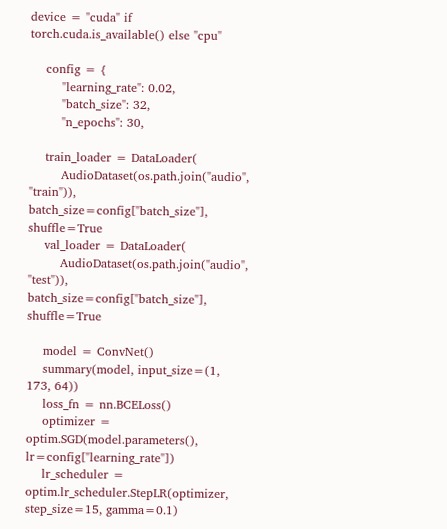device = "cuda" if torch.cuda.is_available() else "cpu"

    config = {
        "learning_rate": 0.02,
        "batch_size": 32,
        "n_epochs": 30,

    train_loader = DataLoader(
        AudioDataset(os.path.join("audio", "train")), batch_size=config["batch_size"], shuffle=True
    val_loader = DataLoader(
        AudioDataset(os.path.join("audio", "test")), batch_size=config["batch_size"], shuffle=True

    model = ConvNet()
    summary(model, input_size=(1, 173, 64))
    loss_fn = nn.BCELoss()
    optimizer = optim.SGD(model.parameters(), lr=config["learning_rate"])
    lr_scheduler = optim.lr_scheduler.StepLR(optimizer, step_size=15, gamma=0.1)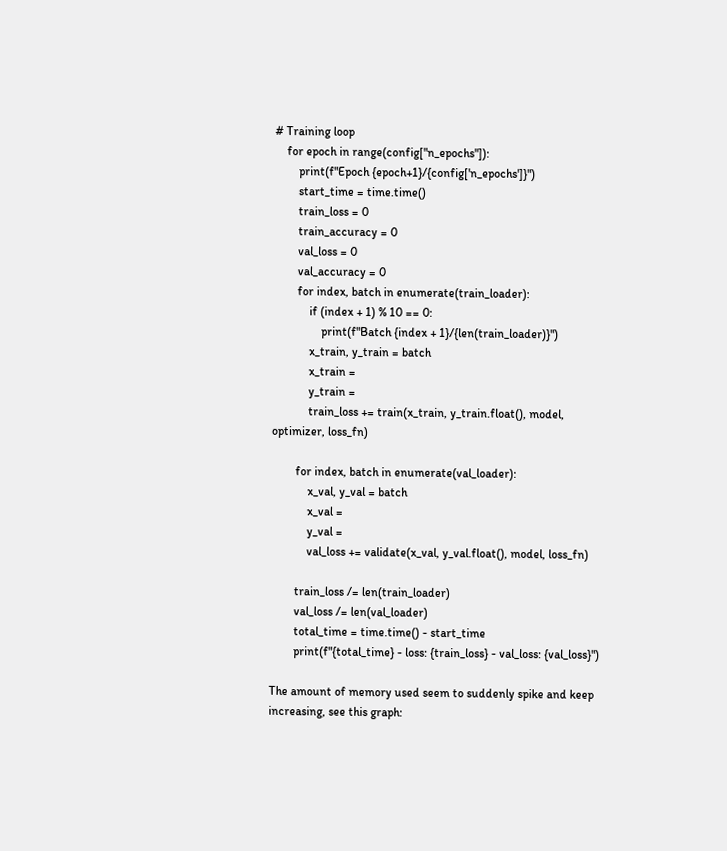# Training loop
    for epoch in range(config["n_epochs"]):
        print(f"Epoch {epoch+1}/{config['n_epochs']}")
        start_time = time.time()
        train_loss = 0
        train_accuracy = 0
        val_loss = 0
        val_accuracy = 0
        for index, batch in enumerate(train_loader):
            if (index + 1) % 10 == 0:
                print(f"Batch {index + 1}/{len(train_loader)}")
            x_train, y_train = batch
            x_train =
            y_train =
            train_loss += train(x_train, y_train.float(), model, optimizer, loss_fn)

        for index, batch in enumerate(val_loader):
            x_val, y_val = batch
            x_val =
            y_val =
            val_loss += validate(x_val, y_val.float(), model, loss_fn)

        train_loss /= len(train_loader)
        val_loss /= len(val_loader)
        total_time = time.time() - start_time
        print(f"{total_time} - loss: {train_loss} - val_loss: {val_loss}")

The amount of memory used seem to suddenly spike and keep increasing, see this graph: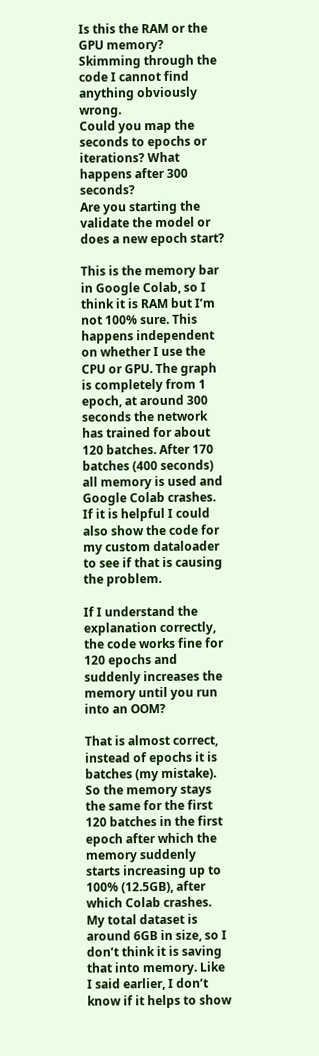Is this the RAM or the GPU memory?
Skimming through the code I cannot find anything obviously wrong.
Could you map the seconds to epochs or iterations? What happens after 300 seconds?
Are you starting the validate the model or does a new epoch start?

This is the memory bar in Google Colab, so I think it is RAM but I’m not 100% sure. This happens independent on whether I use the CPU or GPU. The graph is completely from 1 epoch, at around 300 seconds the network has trained for about 120 batches. After 170 batches (400 seconds) all memory is used and Google Colab crashes. If it is helpful I could also show the code for my custom dataloader to see if that is causing the problem.

If I understand the explanation correctly, the code works fine for 120 epochs and suddenly increases the memory until you run into an OOM?

That is almost correct, instead of epochs it is batches (my mistake). So the memory stays the same for the first 120 batches in the first epoch after which the memory suddenly starts increasing up to 100% (12.5GB), after which Colab crashes. My total dataset is around 6GB in size, so I don’t think it is saving that into memory. Like I said earlier, I don’t know if it helps to show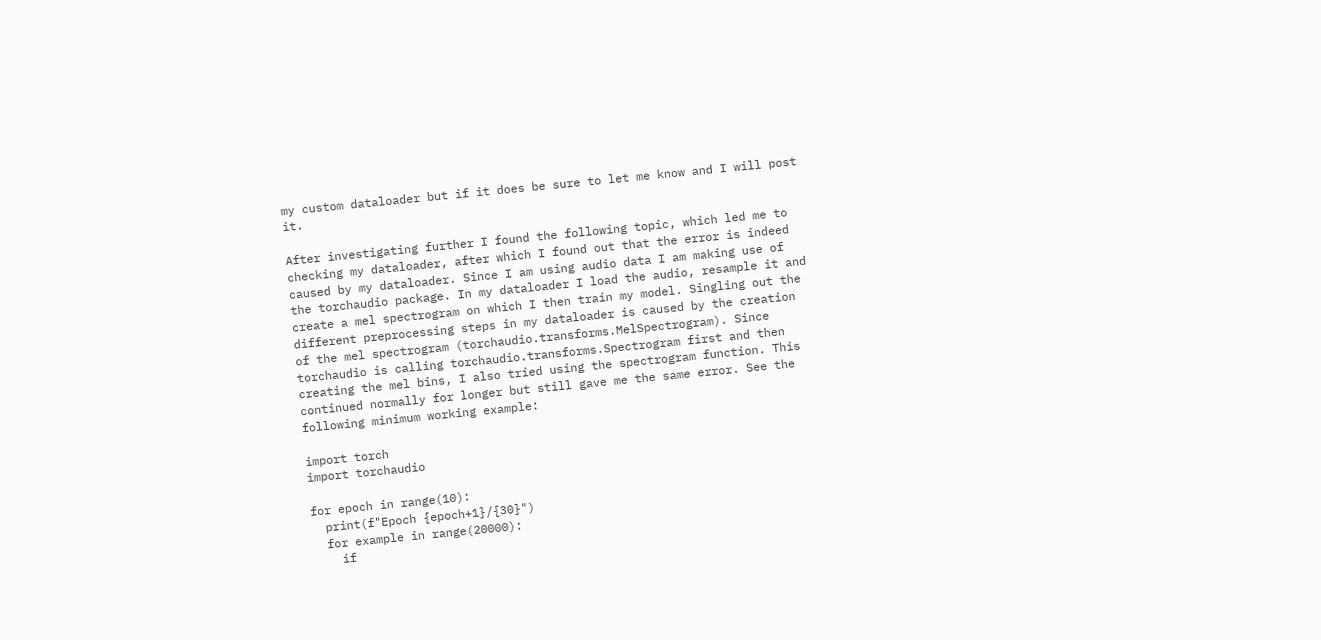my custom dataloader but if it does be sure to let me know and I will post it.

After investigating further I found the following topic, which led me to checking my dataloader, after which I found out that the error is indeed caused by my dataloader. Since I am using audio data I am making use of the torchaudio package. In my dataloader I load the audio, resample it and create a mel spectrogram on which I then train my model. Singling out the different preprocessing steps in my dataloader is caused by the creation of the mel spectrogram (torchaudio.transforms.MelSpectrogram). Since torchaudio is calling torchaudio.transforms.Spectrogram first and then creating the mel bins, I also tried using the spectrogram function. This continued normally for longer but still gave me the same error. See the following minimum working example:

import torch
import torchaudio

for epoch in range(10):
  print(f"Epoch {epoch+1}/{30}")
  for example in range(20000):
    if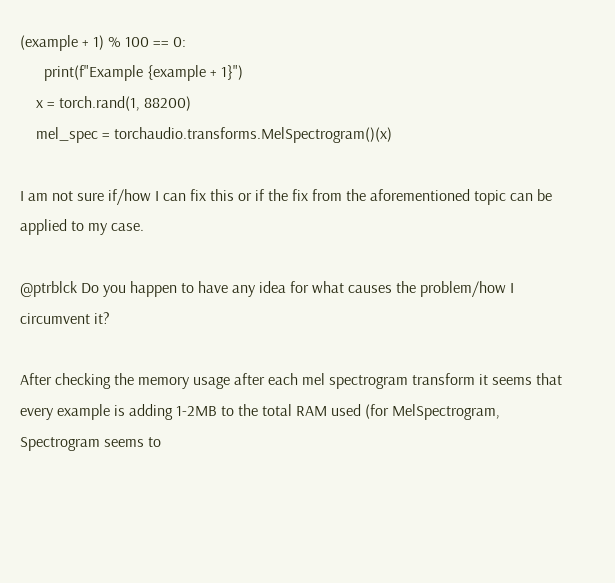(example + 1) % 100 == 0:
      print(f"Example {example + 1}")
    x = torch.rand(1, 88200)
    mel_spec = torchaudio.transforms.MelSpectrogram()(x)

I am not sure if/how I can fix this or if the fix from the aforementioned topic can be applied to my case.

@ptrblck Do you happen to have any idea for what causes the problem/how I circumvent it?

After checking the memory usage after each mel spectrogram transform it seems that every example is adding 1-2MB to the total RAM used (for MelSpectrogram, Spectrogram seems to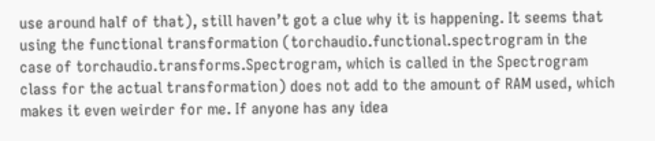use around half of that), still haven’t got a clue why it is happening. It seems that using the functional transformation (torchaudio.functional.spectrogram in the case of torchaudio.transforms.Spectrogram, which is called in the Spectrogram class for the actual transformation) does not add to the amount of RAM used, which makes it even weirder for me. If anyone has any idea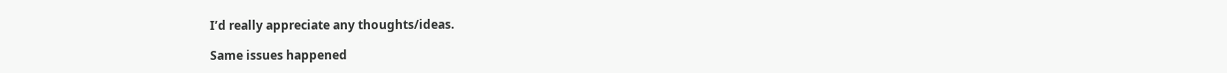I’d really appreciate any thoughts/ideas.

Same issues happened